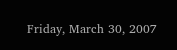Friday, March 30, 2007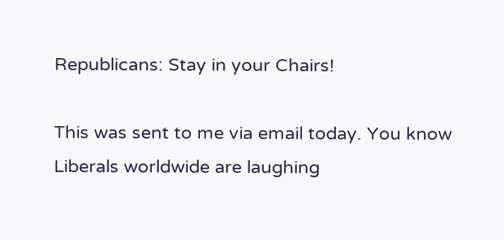Republicans: Stay in your Chairs!

This was sent to me via email today. You know Liberals worldwide are laughing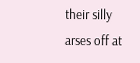their silly arses off at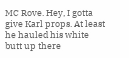MC Rove. Hey, I gotta give Karl props. At least he hauled his white butt up there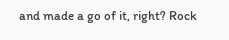and made a go of it, right? Rock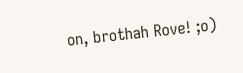on, brothah Rove! ;o)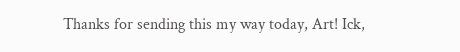Thanks for sending this my way today, Art! Ick,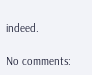indeed.

No comments: